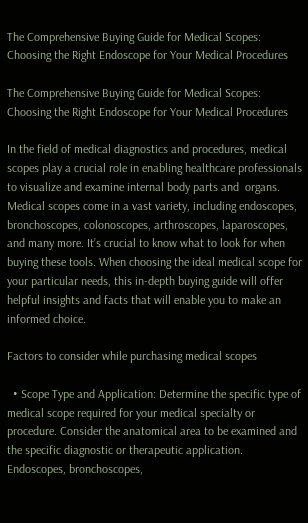The Comprehensive Buying Guide for Medical Scopes: Choosing the Right Endoscope for Your Medical Procedures

The Comprehensive Buying Guide for Medical Scopes: Choosing the Right Endoscope for Your Medical Procedures

In the field of medical diagnostics and procedures, medical scopes play a crucial role in enabling healthcare professionals to visualize and examine internal body parts and  organs. Medical scopes come in a vast variety, including endoscopes, bronchoscopes, colonoscopes, arthroscopes, laparoscopes, and many more. It’s crucial to know what to look for when buying these tools. When choosing the ideal medical scope for your particular needs, this in-depth buying guide will offer helpful insights and facts that will enable you to make an informed choice.

Factors to consider while purchasing medical scopes

  • Scope Type and Application: Determine the specific type of medical scope required for your medical specialty or procedure. Consider the anatomical area to be examined and the specific diagnostic or therapeutic application. Endoscopes, bronchoscopes,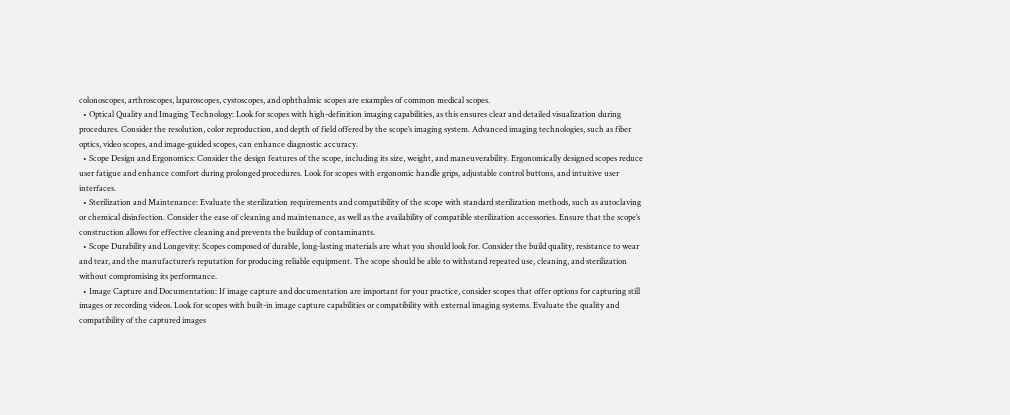colonoscopes, arthroscopes, laparoscopes, cystoscopes, and ophthalmic scopes are examples of common medical scopes.
  • Optical Quality and Imaging Technology: Look for scopes with high-definition imaging capabilities, as this ensures clear and detailed visualization during procedures. Consider the resolution, color reproduction, and depth of field offered by the scope’s imaging system. Advanced imaging technologies, such as fiber optics, video scopes, and image-guided scopes, can enhance diagnostic accuracy.
  • Scope Design and Ergonomics: Consider the design features of the scope, including its size, weight, and maneuverability. Ergonomically designed scopes reduce user fatigue and enhance comfort during prolonged procedures. Look for scopes with ergonomic handle grips, adjustable control buttons, and intuitive user interfaces.
  • Sterilization and Maintenance: Evaluate the sterilization requirements and compatibility of the scope with standard sterilization methods, such as autoclaving or chemical disinfection. Consider the ease of cleaning and maintenance, as well as the availability of compatible sterilization accessories. Ensure that the scope’s construction allows for effective cleaning and prevents the buildup of contaminants.
  • Scope Durability and Longevity: Scopes composed of durable, long-lasting materials are what you should look for. Consider the build quality, resistance to wear and tear, and the manufacturer’s reputation for producing reliable equipment. The scope should be able to withstand repeated use, cleaning, and sterilization without compromising its performance.
  • Image Capture and Documentation: If image capture and documentation are important for your practice, consider scopes that offer options for capturing still images or recording videos. Look for scopes with built-in image capture capabilities or compatibility with external imaging systems. Evaluate the quality and compatibility of the captured images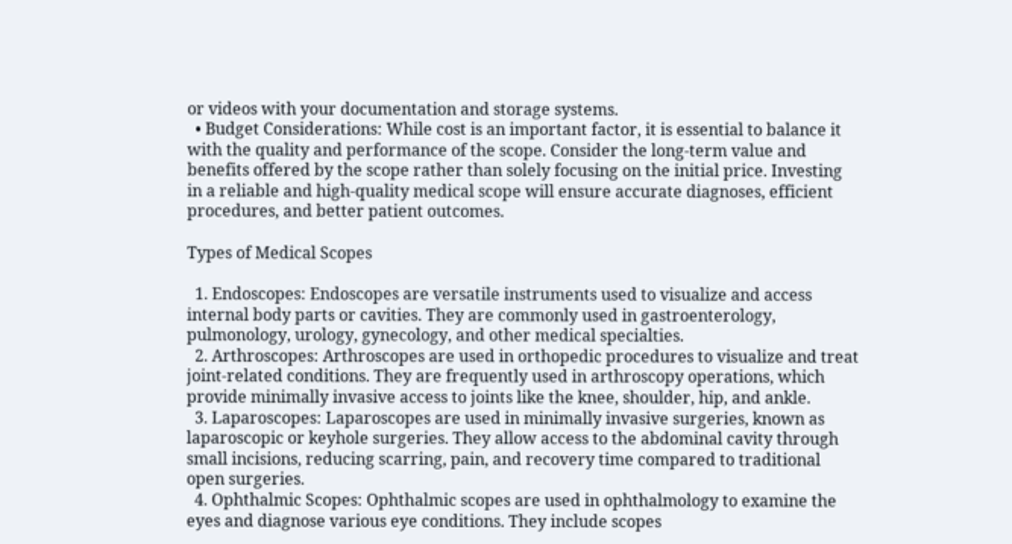or videos with your documentation and storage systems.
  • Budget Considerations: While cost is an important factor, it is essential to balance it with the quality and performance of the scope. Consider the long-term value and benefits offered by the scope rather than solely focusing on the initial price. Investing in a reliable and high-quality medical scope will ensure accurate diagnoses, efficient procedures, and better patient outcomes.

Types of Medical Scopes

  1. Endoscopes: Endoscopes are versatile instruments used to visualize and access internal body parts or cavities. They are commonly used in gastroenterology, pulmonology, urology, gynecology, and other medical specialties.
  2. Arthroscopes: Arthroscopes are used in orthopedic procedures to visualize and treat joint-related conditions. They are frequently used in arthroscopy operations, which provide minimally invasive access to joints like the knee, shoulder, hip, and ankle.
  3. Laparoscopes: Laparoscopes are used in minimally invasive surgeries, known as laparoscopic or keyhole surgeries. They allow access to the abdominal cavity through small incisions, reducing scarring, pain, and recovery time compared to traditional open surgeries.
  4. Ophthalmic Scopes: Ophthalmic scopes are used in ophthalmology to examine the eyes and diagnose various eye conditions. They include scopes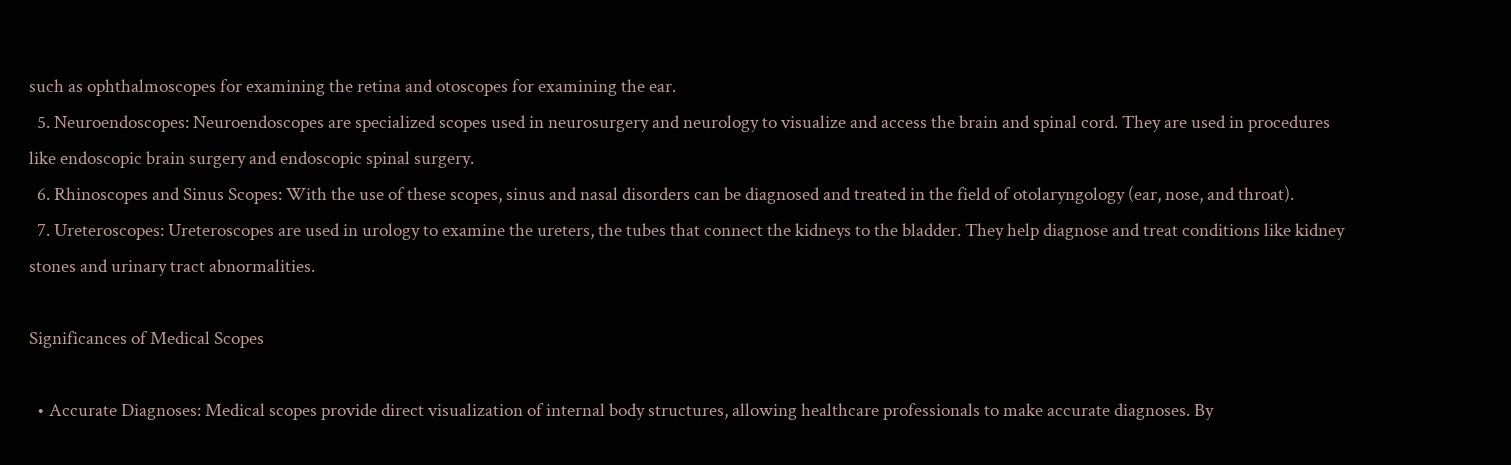such as ophthalmoscopes for examining the retina and otoscopes for examining the ear.
  5. Neuroendoscopes: Neuroendoscopes are specialized scopes used in neurosurgery and neurology to visualize and access the brain and spinal cord. They are used in procedures like endoscopic brain surgery and endoscopic spinal surgery.
  6. Rhinoscopes and Sinus Scopes: With the use of these scopes, sinus and nasal disorders can be diagnosed and treated in the field of otolaryngology (ear, nose, and throat).
  7. Ureteroscopes: Ureteroscopes are used in urology to examine the ureters, the tubes that connect the kidneys to the bladder. They help diagnose and treat conditions like kidney stones and urinary tract abnormalities.

Significances of Medical Scopes

  • Accurate Diagnoses: Medical scopes provide direct visualization of internal body structures, allowing healthcare professionals to make accurate diagnoses. By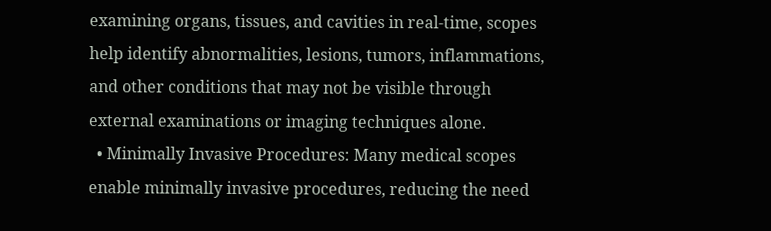examining organs, tissues, and cavities in real-time, scopes help identify abnormalities, lesions, tumors, inflammations, and other conditions that may not be visible through external examinations or imaging techniques alone.
  • Minimally Invasive Procedures: Many medical scopes enable minimally invasive procedures, reducing the need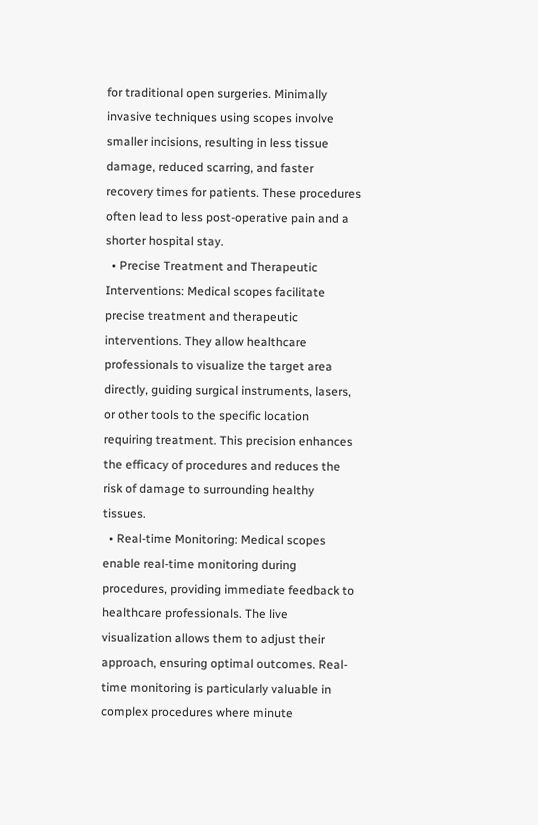for traditional open surgeries. Minimally invasive techniques using scopes involve smaller incisions, resulting in less tissue damage, reduced scarring, and faster recovery times for patients. These procedures often lead to less post-operative pain and a shorter hospital stay.
  • Precise Treatment and Therapeutic Interventions: Medical scopes facilitate precise treatment and therapeutic interventions. They allow healthcare professionals to visualize the target area directly, guiding surgical instruments, lasers, or other tools to the specific location requiring treatment. This precision enhances the efficacy of procedures and reduces the risk of damage to surrounding healthy tissues.
  • Real-time Monitoring: Medical scopes enable real-time monitoring during procedures, providing immediate feedback to healthcare professionals. The live visualization allows them to adjust their approach, ensuring optimal outcomes. Real-time monitoring is particularly valuable in complex procedures where minute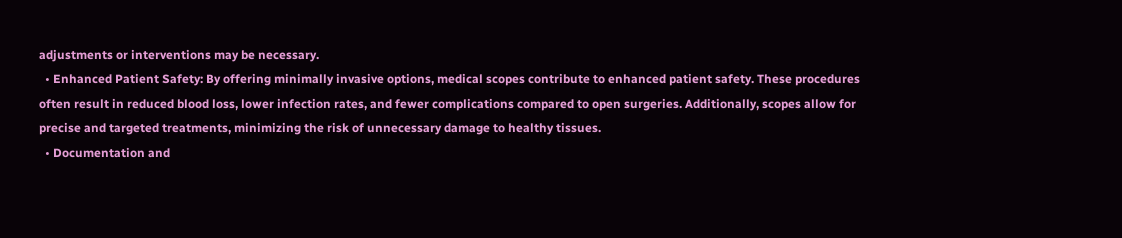adjustments or interventions may be necessary.
  • Enhanced Patient Safety: By offering minimally invasive options, medical scopes contribute to enhanced patient safety. These procedures often result in reduced blood loss, lower infection rates, and fewer complications compared to open surgeries. Additionally, scopes allow for precise and targeted treatments, minimizing the risk of unnecessary damage to healthy tissues.
  • Documentation and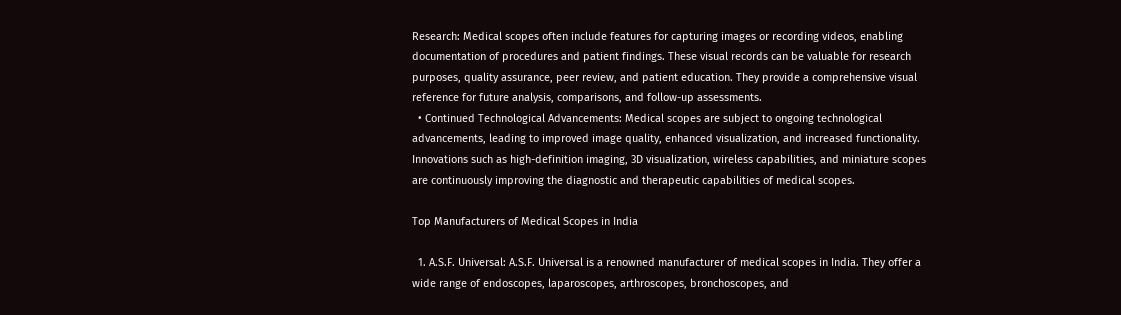Research: Medical scopes often include features for capturing images or recording videos, enabling documentation of procedures and patient findings. These visual records can be valuable for research purposes, quality assurance, peer review, and patient education. They provide a comprehensive visual reference for future analysis, comparisons, and follow-up assessments.
  • Continued Technological Advancements: Medical scopes are subject to ongoing technological advancements, leading to improved image quality, enhanced visualization, and increased functionality. Innovations such as high-definition imaging, 3D visualization, wireless capabilities, and miniature scopes are continuously improving the diagnostic and therapeutic capabilities of medical scopes.

Top Manufacturers of Medical Scopes in India

  1. A.S.F. Universal: A.S.F. Universal is a renowned manufacturer of medical scopes in India. They offer a wide range of endoscopes, laparoscopes, arthroscopes, bronchoscopes, and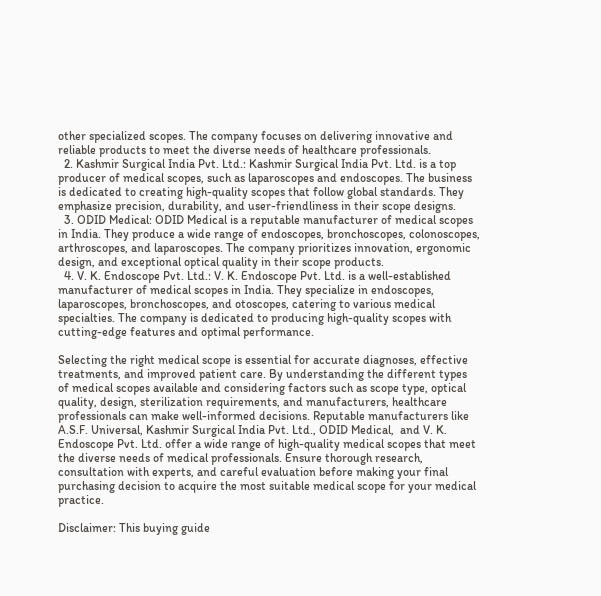other specialized scopes. The company focuses on delivering innovative and reliable products to meet the diverse needs of healthcare professionals.
  2. Kashmir Surgical India Pvt. Ltd.: Kashmir Surgical India Pvt. Ltd. is a top producer of medical scopes, such as laparoscopes and endoscopes. The business is dedicated to creating high-quality scopes that follow global standards. They emphasize precision, durability, and user-friendliness in their scope designs.
  3. ODID Medical: ODID Medical is a reputable manufacturer of medical scopes in India. They produce a wide range of endoscopes, bronchoscopes, colonoscopes, arthroscopes, and laparoscopes. The company prioritizes innovation, ergonomic design, and exceptional optical quality in their scope products.
  4. V. K. Endoscope Pvt. Ltd.: V. K. Endoscope Pvt. Ltd. is a well-established manufacturer of medical scopes in India. They specialize in endoscopes, laparoscopes, bronchoscopes, and otoscopes, catering to various medical specialties. The company is dedicated to producing high-quality scopes with cutting-edge features and optimal performance.

Selecting the right medical scope is essential for accurate diagnoses, effective treatments, and improved patient care. By understanding the different types of medical scopes available and considering factors such as scope type, optical quality, design, sterilization requirements, and manufacturers, healthcare professionals can make well-informed decisions. Reputable manufacturers like A.S.F. Universal, Kashmir Surgical India Pvt. Ltd., ODID Medical,  and V. K. Endoscope Pvt. Ltd. offer a wide range of high-quality medical scopes that meet the diverse needs of medical professionals. Ensure thorough research, consultation with experts, and careful evaluation before making your final purchasing decision to acquire the most suitable medical scope for your medical practice.

Disclaimer: This buying guide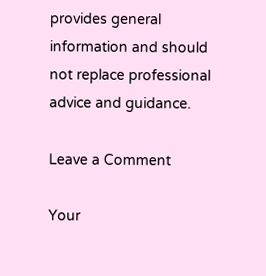provides general information and should not replace professional advice and guidance.

Leave a Comment

Your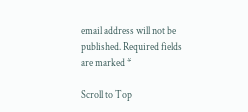email address will not be published. Required fields are marked *

Scroll to Top